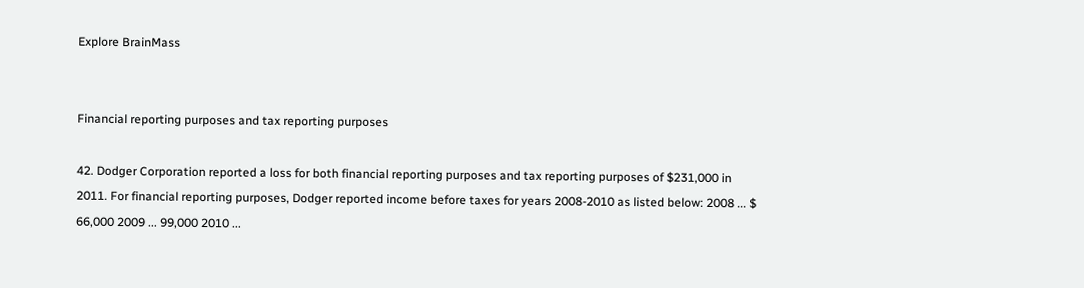Explore BrainMass


Financial reporting purposes and tax reporting purposes

42. Dodger Corporation reported a loss for both financial reporting purposes and tax reporting purposes of $231,000 in 2011. For financial reporting purposes, Dodger reported income before taxes for years 2008-2010 as listed below: 2008 ... $ 66,000 2009 ... 99,000 2010 ...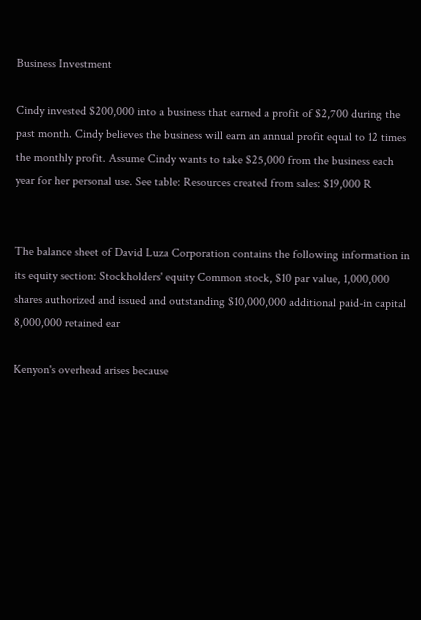Business Investment

Cindy invested $200,000 into a business that earned a profit of $2,700 during the past month. Cindy believes the business will earn an annual profit equal to 12 times the monthly profit. Assume Cindy wants to take $25,000 from the business each year for her personal use. See table: Resources created from sales: $19,000 R


The balance sheet of David Luza Corporation contains the following information in its equity section: Stockholders' equity Common stock, $10 par value, 1,000,000 shares authorized and issued and outstanding $10,000,000 additional paid-in capital 8,000,000 retained ear

Kenyon's overhead arises because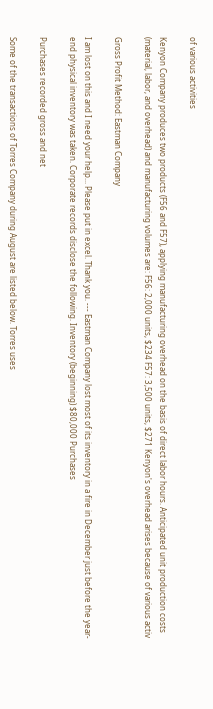of various activities

Kenyon Company produces two products (F56 and F57), applying manufacturing overhead on the basis of direct labor hours. Anticipated unit production costs (material, labor, and overhead) and manufacturing volumes are: F56: 2,000 units, $234 F57: 3,500 units, $271 Kenyon's overhead arises because of various activ

Gross Profit Method: Eastman Company

I am lost on this and I need your help... Please put in excel. Thank you. --- Eastman Company lost most of its inventory in a fire in December just before the year-end physical inventory was taken. Corporate records disclose the following. Inventory (beginning) $80,000 Purchases

Purchases recorded gross and net

Some of the transactions of Torres Company during August are listed below. Torres uses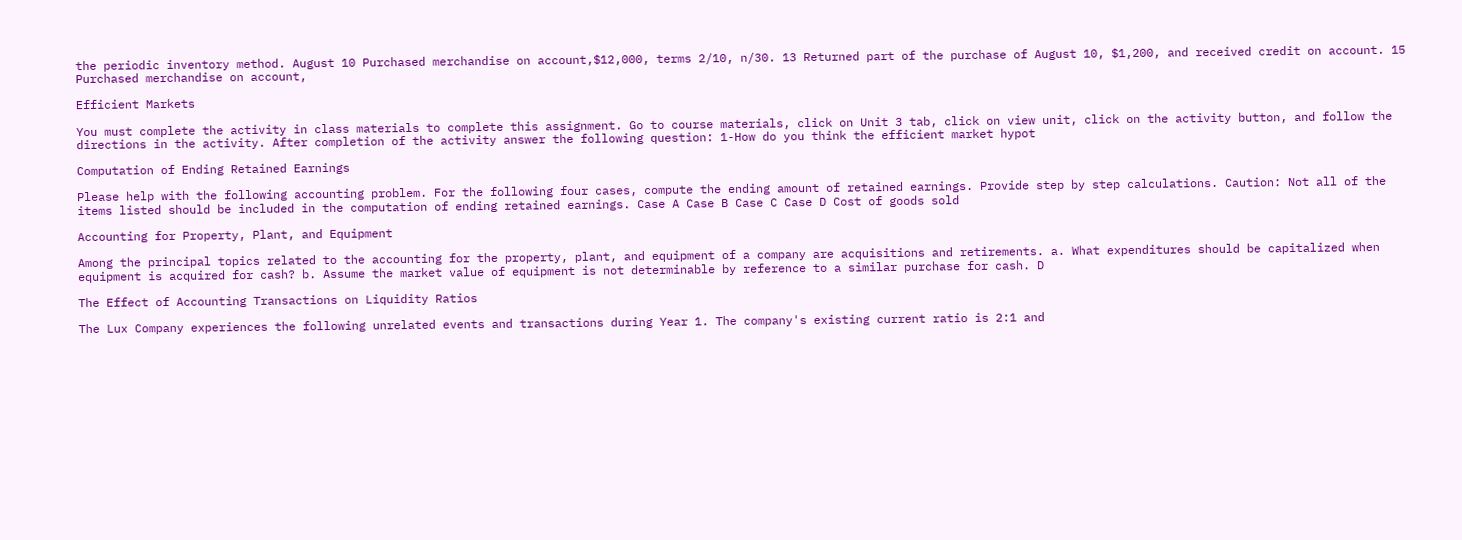the periodic inventory method. August 10 Purchased merchandise on account,$12,000, terms 2/10, n/30. 13 Returned part of the purchase of August 10, $1,200, and received credit on account. 15 Purchased merchandise on account,

Efficient Markets

You must complete the activity in class materials to complete this assignment. Go to course materials, click on Unit 3 tab, click on view unit, click on the activity button, and follow the directions in the activity. After completion of the activity answer the following question: 1-How do you think the efficient market hypot

Computation of Ending Retained Earnings

Please help with the following accounting problem. For the following four cases, compute the ending amount of retained earnings. Provide step by step calculations. Caution: Not all of the items listed should be included in the computation of ending retained earnings. Case A Case B Case C Case D Cost of goods sold

Accounting for Property, Plant, and Equipment

Among the principal topics related to the accounting for the property, plant, and equipment of a company are acquisitions and retirements. a. What expenditures should be capitalized when equipment is acquired for cash? b. Assume the market value of equipment is not determinable by reference to a similar purchase for cash. D

The Effect of Accounting Transactions on Liquidity Ratios

The Lux Company experiences the following unrelated events and transactions during Year 1. The company's existing current ratio is 2:1 and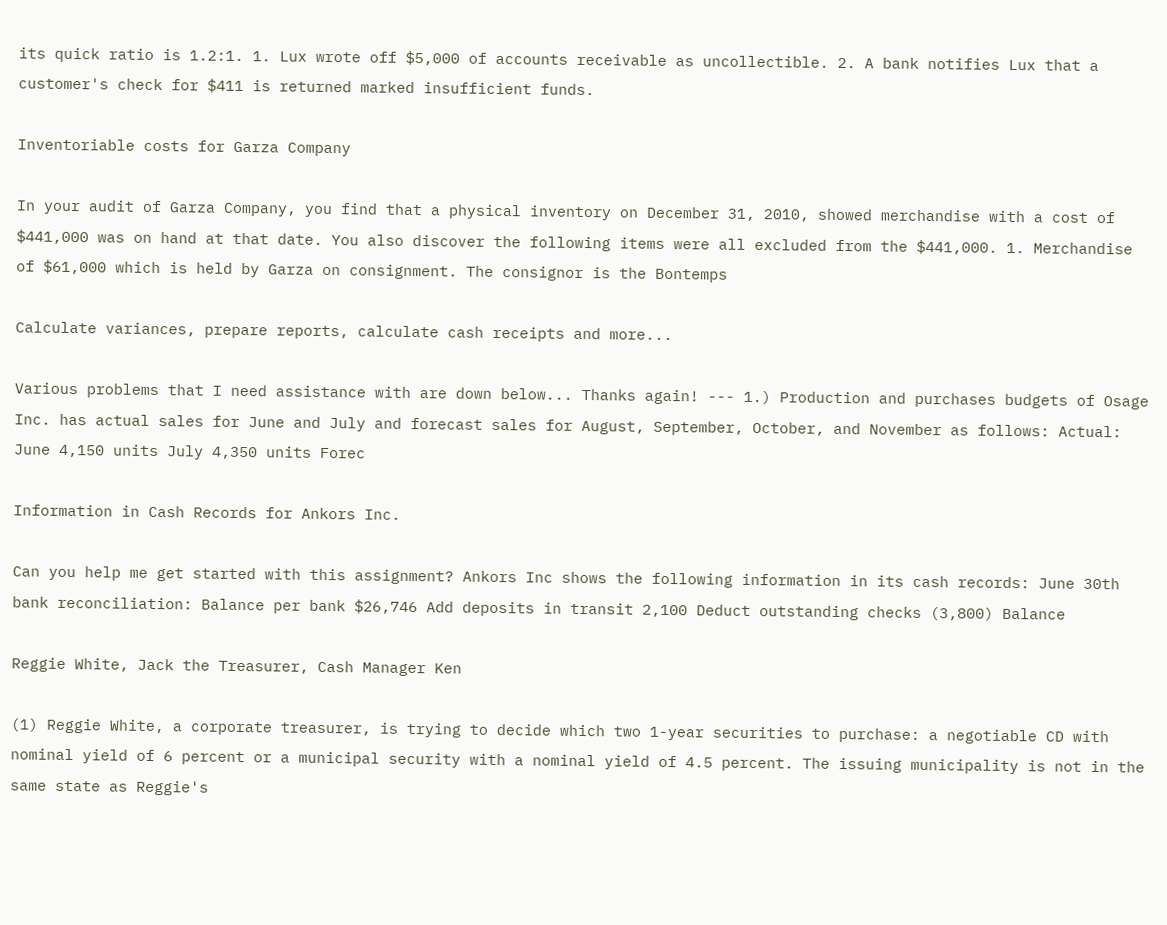its quick ratio is 1.2:1. 1. Lux wrote off $5,000 of accounts receivable as uncollectible. 2. A bank notifies Lux that a customer's check for $411 is returned marked insufficient funds.

Inventoriable costs for Garza Company

In your audit of Garza Company, you find that a physical inventory on December 31, 2010, showed merchandise with a cost of $441,000 was on hand at that date. You also discover the following items were all excluded from the $441,000. 1. Merchandise of $61,000 which is held by Garza on consignment. The consignor is the Bontemps

Calculate variances, prepare reports, calculate cash receipts and more...

Various problems that I need assistance with are down below... Thanks again! --- 1.) Production and purchases budgets of Osage Inc. has actual sales for June and July and forecast sales for August, September, October, and November as follows: Actual: June 4,150 units July 4,350 units Forec

Information in Cash Records for Ankors Inc.

Can you help me get started with this assignment? Ankors Inc shows the following information in its cash records: June 30th bank reconciliation: Balance per bank $26,746 Add deposits in transit 2,100 Deduct outstanding checks (3,800) Balance

Reggie White, Jack the Treasurer, Cash Manager Ken

(1) Reggie White, a corporate treasurer, is trying to decide which two 1-year securities to purchase: a negotiable CD with nominal yield of 6 percent or a municipal security with a nominal yield of 4.5 percent. The issuing municipality is not in the same state as Reggie's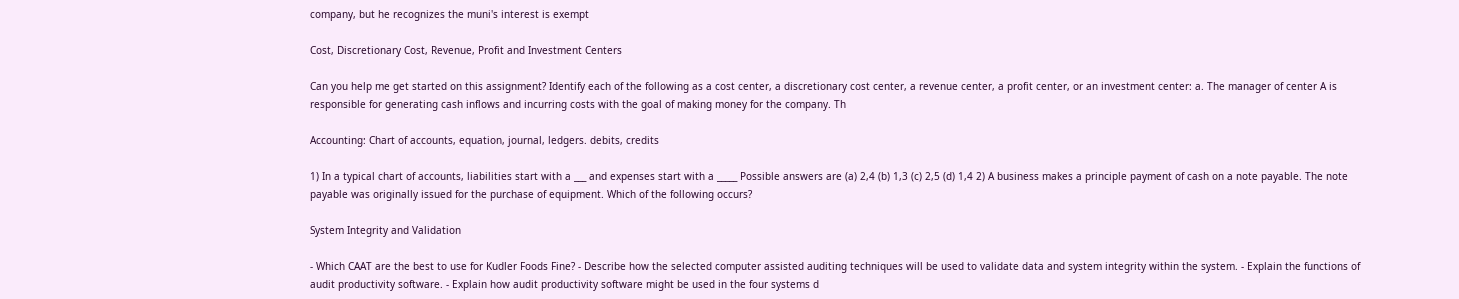company, but he recognizes the muni's interest is exempt

Cost, Discretionary Cost, Revenue, Profit and Investment Centers

Can you help me get started on this assignment? Identify each of the following as a cost center, a discretionary cost center, a revenue center, a profit center, or an investment center: a. The manager of center A is responsible for generating cash inflows and incurring costs with the goal of making money for the company. Th

Accounting: Chart of accounts, equation, journal, ledgers. debits, credits

1) In a typical chart of accounts, liabilities start with a ___ and expenses start with a _____ Possible answers are (a) 2,4 (b) 1,3 (c) 2,5 (d) 1,4 2) A business makes a principle payment of cash on a note payable. The note payable was originally issued for the purchase of equipment. Which of the following occurs?

System Integrity and Validation

- Which CAAT are the best to use for Kudler Foods Fine? - Describe how the selected computer assisted auditing techniques will be used to validate data and system integrity within the system. - Explain the functions of audit productivity software. - Explain how audit productivity software might be used in the four systems d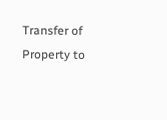Transfer of Property to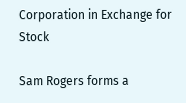Corporation in Exchange for Stock

Sam Rogers forms a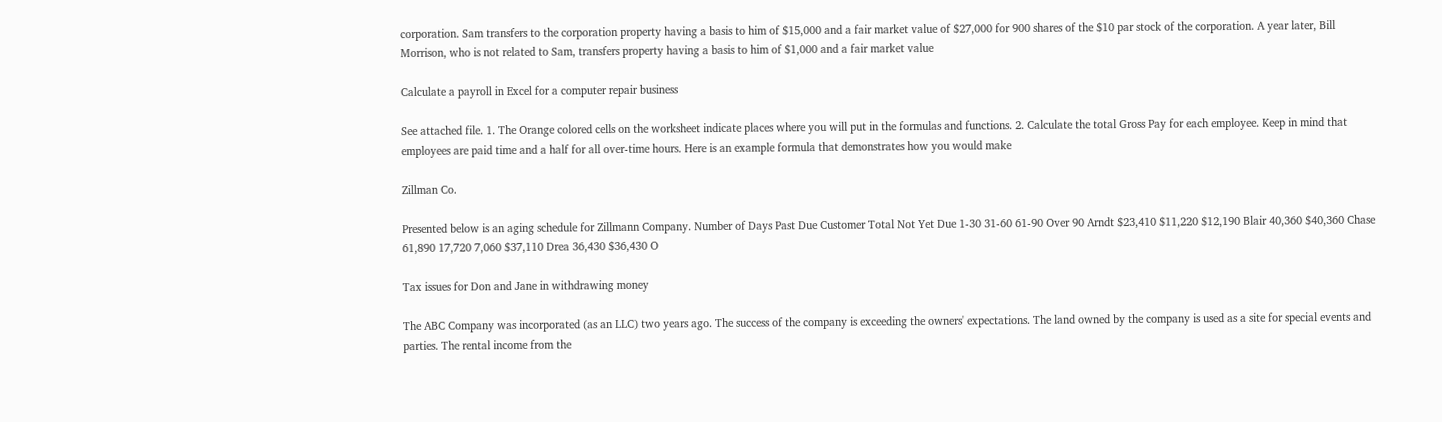corporation. Sam transfers to the corporation property having a basis to him of $15,000 and a fair market value of $27,000 for 900 shares of the $10 par stock of the corporation. A year later, Bill Morrison, who is not related to Sam, transfers property having a basis to him of $1,000 and a fair market value

Calculate a payroll in Excel for a computer repair business

See attached file. 1. The Orange colored cells on the worksheet indicate places where you will put in the formulas and functions. 2. Calculate the total Gross Pay for each employee. Keep in mind that employees are paid time and a half for all over-time hours. Here is an example formula that demonstrates how you would make

Zillman Co.

Presented below is an aging schedule for Zillmann Company. Number of Days Past Due Customer Total Not Yet Due 1-30 31-60 61-90 Over 90 Arndt $23,410 $11,220 $12,190 Blair 40,360 $40,360 Chase 61,890 17,720 7,060 $37,110 Drea 36,430 $36,430 O

Tax issues for Don and Jane in withdrawing money

The ABC Company was incorporated (as an LLC) two years ago. The success of the company is exceeding the owners' expectations. The land owned by the company is used as a site for special events and parties. The rental income from the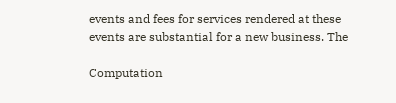events and fees for services rendered at these events are substantial for a new business. The

Computation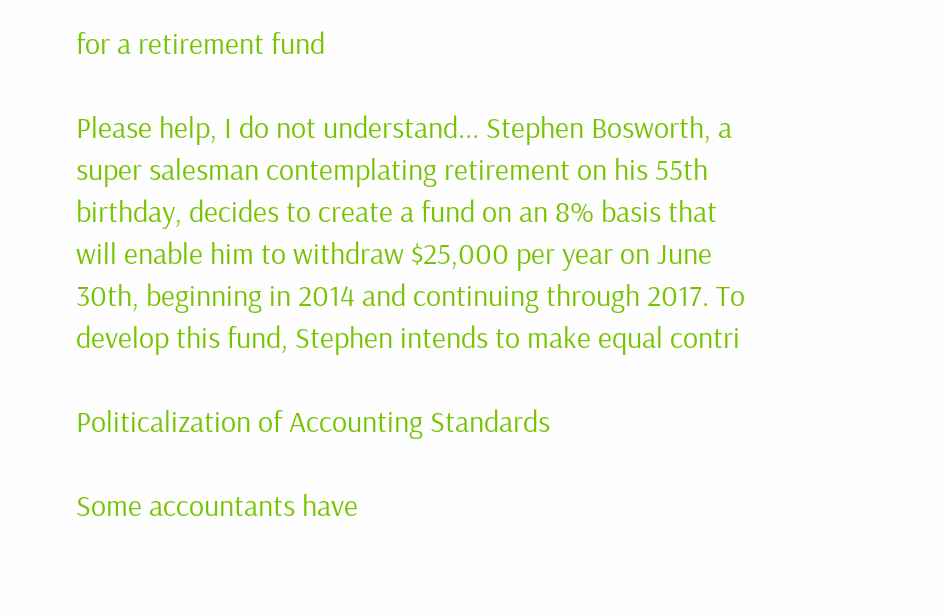for a retirement fund

Please help, I do not understand... Stephen Bosworth, a super salesman contemplating retirement on his 55th birthday, decides to create a fund on an 8% basis that will enable him to withdraw $25,000 per year on June 30th, beginning in 2014 and continuing through 2017. To develop this fund, Stephen intends to make equal contri

Politicalization of Accounting Standards

Some accountants have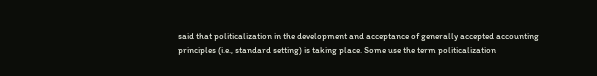said that politicalization in the development and acceptance of generally accepted accounting principles (i.e., standard setting) is taking place. Some use the term politicalization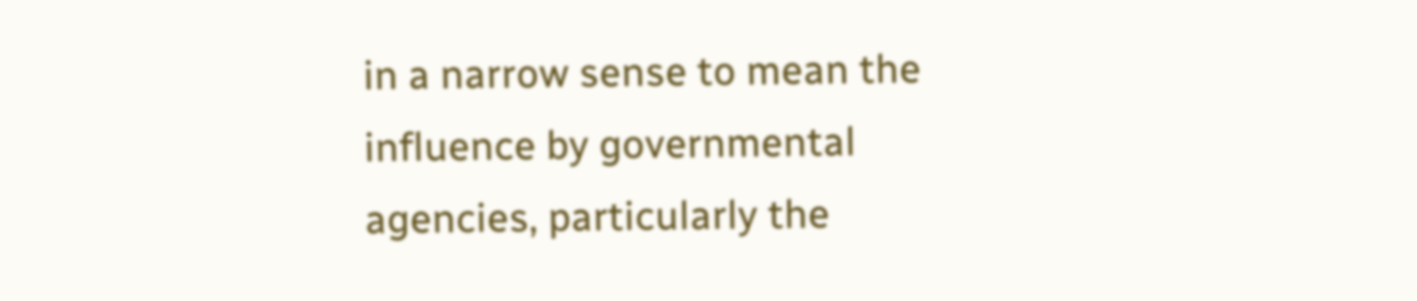in a narrow sense to mean the influence by governmental agencies, particularly the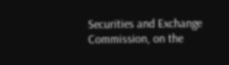Securities and Exchange Commission, on the